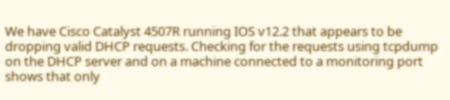We have Cisco Catalyst 4507R running IOS v12.2 that appears to be dropping valid DHCP requests. Checking for the requests using tcpdump on the DHCP server and on a machine connected to a monitoring port shows that only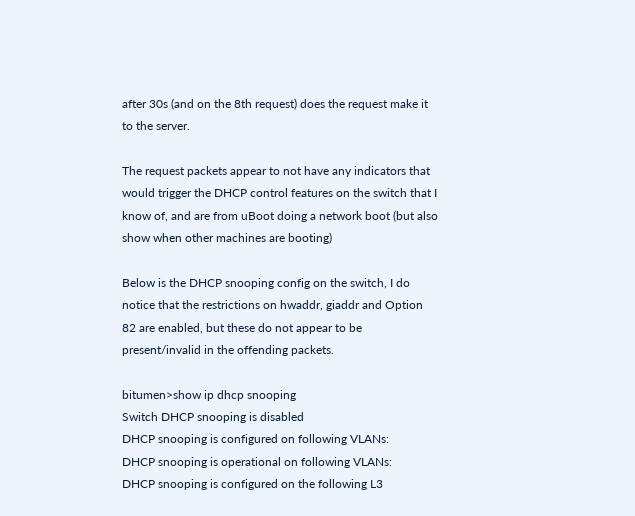after 30s (and on the 8th request) does the request make it to the server.

The request packets appear to not have any indicators that would trigger the DHCP control features on the switch that I know of, and are from uBoot doing a network boot (but also show when other machines are booting)

Below is the DHCP snooping config on the switch, I do notice that the restrictions on hwaddr, giaddr and Option 82 are enabled, but these do not appear to be present/invalid in the offending packets.

bitumen>show ip dhcp snooping
Switch DHCP snooping is disabled
DHCP snooping is configured on following VLANs:
DHCP snooping is operational on following VLANs:
DHCP snooping is configured on the following L3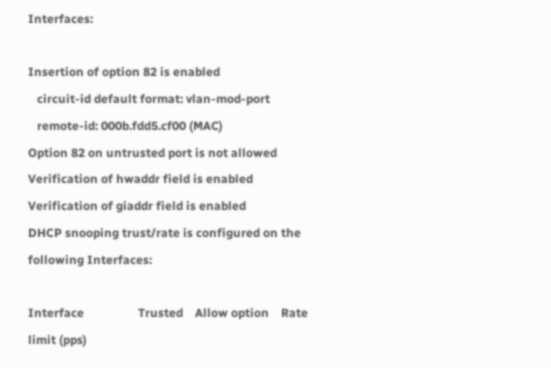Interfaces:

Insertion of option 82 is enabled
   circuit-id default format: vlan-mod-port
   remote-id: 000b.fdd5.cf00 (MAC)
Option 82 on untrusted port is not allowed
Verification of hwaddr field is enabled
Verification of giaddr field is enabled
DHCP snooping trust/rate is configured on the following Interfaces:

Interface                  Trusted    Allow option    Rate limit (pps)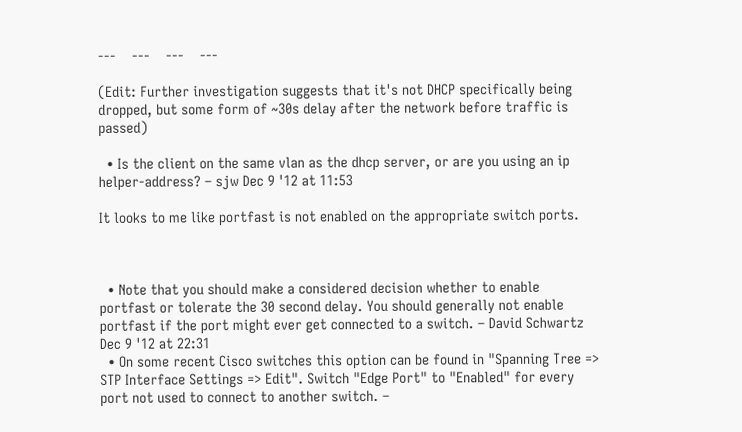---    ---    ---    ---

(Edit: Further investigation suggests that it's not DHCP specifically being dropped, but some form of ~30s delay after the network before traffic is passed)

  • Is the client on the same vlan as the dhcp server, or are you using an ip helper-address? – sjw Dec 9 '12 at 11:53

It looks to me like portfast is not enabled on the appropriate switch ports.



  • Note that you should make a considered decision whether to enable portfast or tolerate the 30 second delay. You should generally not enable portfast if the port might ever get connected to a switch. – David Schwartz Dec 9 '12 at 22:31
  • On some recent Cisco switches this option can be found in "Spanning Tree => STP Interface Settings => Edit". Switch "Edge Port" to "Enabled" for every port not used to connect to another switch. –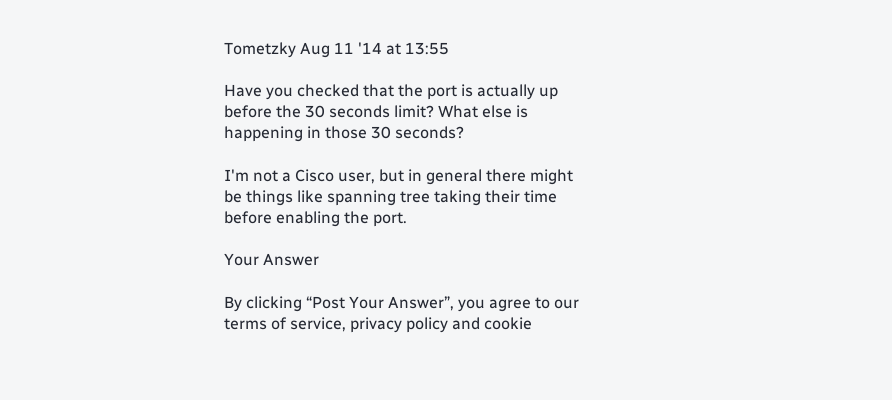Tometzky Aug 11 '14 at 13:55

Have you checked that the port is actually up before the 30 seconds limit? What else is happening in those 30 seconds?

I'm not a Cisco user, but in general there might be things like spanning tree taking their time before enabling the port.

Your Answer

By clicking “Post Your Answer”, you agree to our terms of service, privacy policy and cookie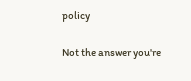policy

Not the answer you're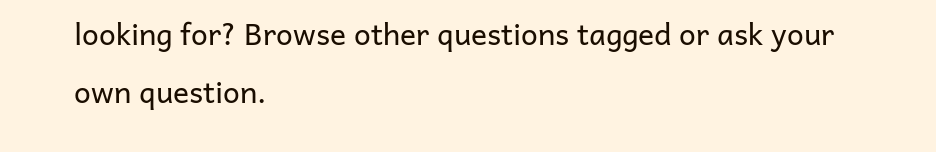looking for? Browse other questions tagged or ask your own question.